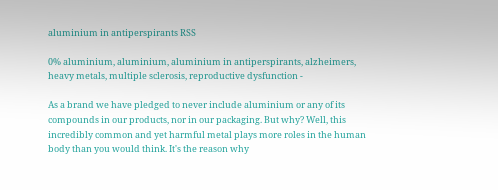aluminium in antiperspirants RSS

0% aluminium, aluminium, aluminium in antiperspirants, alzheimers, heavy metals, multiple sclerosis, reproductive dysfunction -

As a brand we have pledged to never include aluminium or any of its compounds in our products, nor in our packaging. But why? Well, this incredibly common and yet harmful metal plays more roles in the human body than you would think. It's the reason why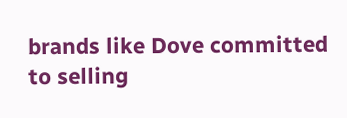brands like Dove committed to selling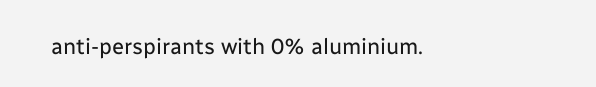anti-perspirants with 0% aluminium.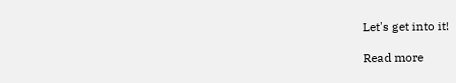Let's get into it!

Read more